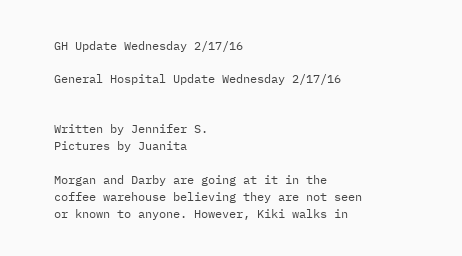GH Update Wednesday 2/17/16

General Hospital Update Wednesday 2/17/16


Written by Jennifer S.
Pictures by Juanita

Morgan and Darby are going at it in the coffee warehouse believing they are not seen or known to anyone. However, Kiki walks in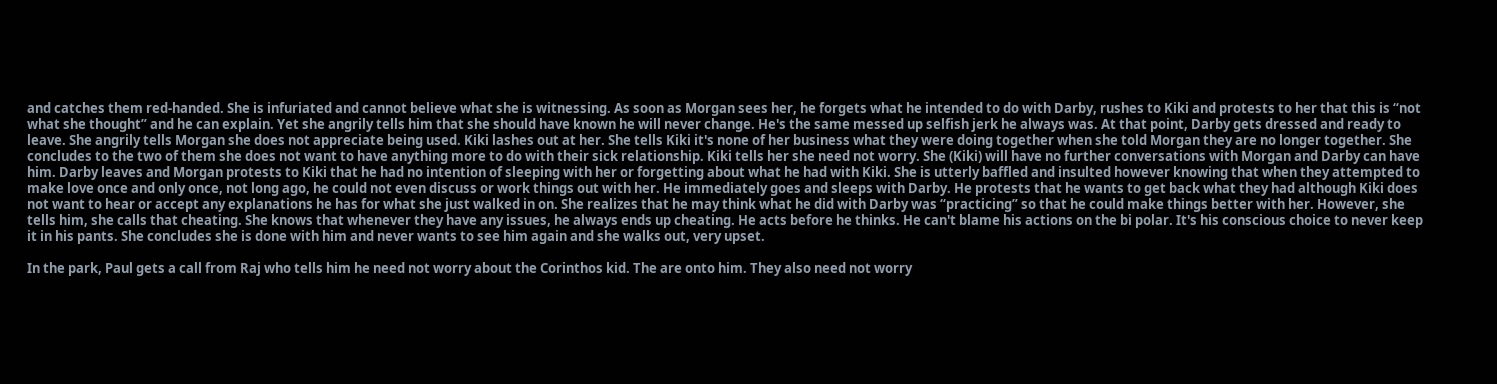and catches them red-handed. She is infuriated and cannot believe what she is witnessing. As soon as Morgan sees her, he forgets what he intended to do with Darby, rushes to Kiki and protests to her that this is “not what she thought” and he can explain. Yet she angrily tells him that she should have known he will never change. He's the same messed up selfish jerk he always was. At that point, Darby gets dressed and ready to leave. She angrily tells Morgan she does not appreciate being used. Kiki lashes out at her. She tells Kiki it's none of her business what they were doing together when she told Morgan they are no longer together. She concludes to the two of them she does not want to have anything more to do with their sick relationship. Kiki tells her she need not worry. She (Kiki) will have no further conversations with Morgan and Darby can have him. Darby leaves and Morgan protests to Kiki that he had no intention of sleeping with her or forgetting about what he had with Kiki. She is utterly baffled and insulted however knowing that when they attempted to make love once and only once, not long ago, he could not even discuss or work things out with her. He immediately goes and sleeps with Darby. He protests that he wants to get back what they had although Kiki does not want to hear or accept any explanations he has for what she just walked in on. She realizes that he may think what he did with Darby was “practicing” so that he could make things better with her. However, she tells him, she calls that cheating. She knows that whenever they have any issues, he always ends up cheating. He acts before he thinks. He can't blame his actions on the bi polar. It's his conscious choice to never keep it in his pants. She concludes she is done with him and never wants to see him again and she walks out, very upset.

In the park, Paul gets a call from Raj who tells him he need not worry about the Corinthos kid. The are onto him. They also need not worry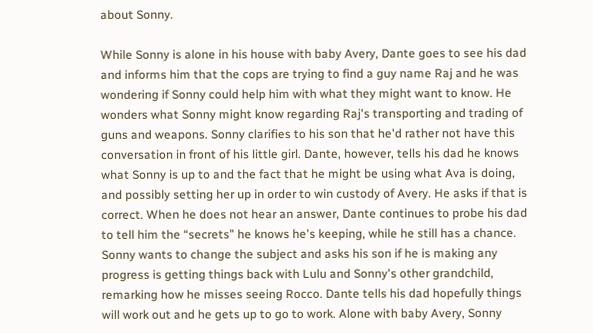about Sonny.

While Sonny is alone in his house with baby Avery, Dante goes to see his dad and informs him that the cops are trying to find a guy name Raj and he was wondering if Sonny could help him with what they might want to know. He wonders what Sonny might know regarding Raj's transporting and trading of guns and weapons. Sonny clarifies to his son that he'd rather not have this conversation in front of his little girl. Dante, however, tells his dad he knows what Sonny is up to and the fact that he might be using what Ava is doing, and possibly setting her up in order to win custody of Avery. He asks if that is correct. When he does not hear an answer, Dante continues to probe his dad to tell him the “secrets” he knows he's keeping, while he still has a chance. Sonny wants to change the subject and asks his son if he is making any progress is getting things back with Lulu and Sonny's other grandchild, remarking how he misses seeing Rocco. Dante tells his dad hopefully things will work out and he gets up to go to work. Alone with baby Avery, Sonny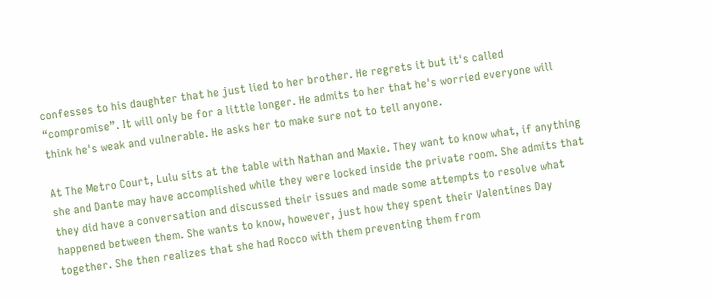confesses to his daughter that he just lied to her brother. He regrets it but it's called “compromise”. It will only be for a little longer. He admits to her that he's worried everyone will think he's weak and vulnerable. He asks her to make sure not to tell anyone.

At The Metro Court, Lulu sits at the table with Nathan and Maxie. They want to know what, if anything she and Dante may have accomplished while they were locked inside the private room. She admits that they did have a conversation and discussed their issues and made some attempts to resolve what happened between them. She wants to know, however, just how they spent their Valentines Day together. She then realizes that she had Rocco with them preventing them from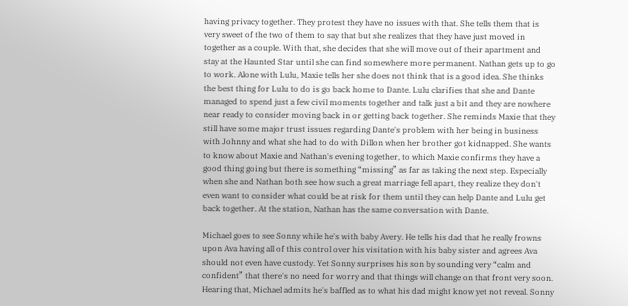having privacy together. They protest they have no issues with that. She tells them that is very sweet of the two of them to say that but she realizes that they have just moved in together as a couple. With that, she decides that she will move out of their apartment and stay at the Haunted Star until she can find somewhere more permanent. Nathan gets up to go to work. Alone with Lulu, Maxie tells her she does not think that is a good idea. She thinks the best thing for Lulu to do is go back home to Dante. Lulu clarifies that she and Dante managed to spend just a few civil moments together and talk just a bit and they are nowhere near ready to consider moving back in or getting back together. She reminds Maxie that they still have some major trust issues regarding Dante's problem with her being in business with Johnny and what she had to do with Dillon when her brother got kidnapped. She wants to know about Maxie and Nathan's evening together, to which Maxie confirms they have a good thing going but there is something “missing” as far as taking the next step. Especially when she and Nathan both see how such a great marriage fell apart, they realize they don't even want to consider what could be at risk for them until they can help Dante and Lulu get back together. At the station, Nathan has the same conversation with Dante.

Michael goes to see Sonny while he's with baby Avery. He tells his dad that he really frowns upon Ava having all of this control over his visitation with his baby sister and agrees Ava should not even have custody. Yet Sonny surprises his son by sounding very “calm and confident” that there's no need for worry and that things will change on that front very soon. Hearing that, Michael admits he's baffled as to what his dad might know yet not reveal. Sonny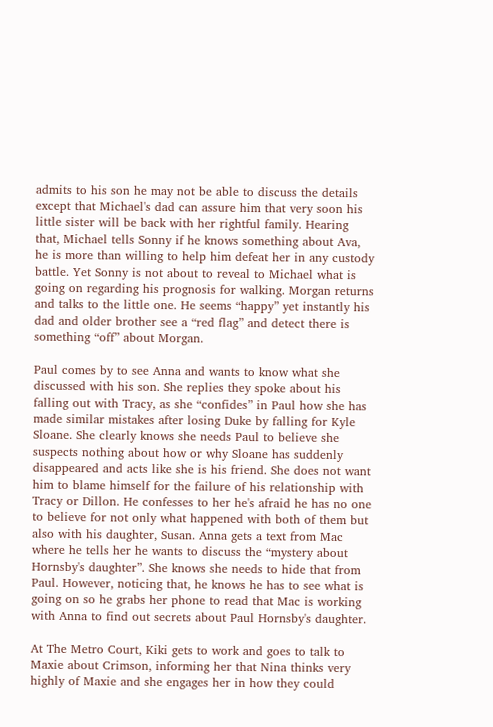admits to his son he may not be able to discuss the details except that Michael's dad can assure him that very soon his little sister will be back with her rightful family. Hearing that, Michael tells Sonny if he knows something about Ava, he is more than willing to help him defeat her in any custody battle. Yet Sonny is not about to reveal to Michael what is going on regarding his prognosis for walking. Morgan returns and talks to the little one. He seems “happy” yet instantly his dad and older brother see a “red flag” and detect there is something “off” about Morgan.

Paul comes by to see Anna and wants to know what she discussed with his son. She replies they spoke about his falling out with Tracy, as she “confides” in Paul how she has made similar mistakes after losing Duke by falling for Kyle Sloane. She clearly knows she needs Paul to believe she suspects nothing about how or why Sloane has suddenly disappeared and acts like she is his friend. She does not want him to blame himself for the failure of his relationship with Tracy or Dillon. He confesses to her he's afraid he has no one to believe for not only what happened with both of them but also with his daughter, Susan. Anna gets a text from Mac where he tells her he wants to discuss the “mystery about Hornsby's daughter”. She knows she needs to hide that from Paul. However, noticing that, he knows he has to see what is going on so he grabs her phone to read that Mac is working with Anna to find out secrets about Paul Hornsby's daughter.

At The Metro Court, Kiki gets to work and goes to talk to Maxie about Crimson, informing her that Nina thinks very highly of Maxie and she engages her in how they could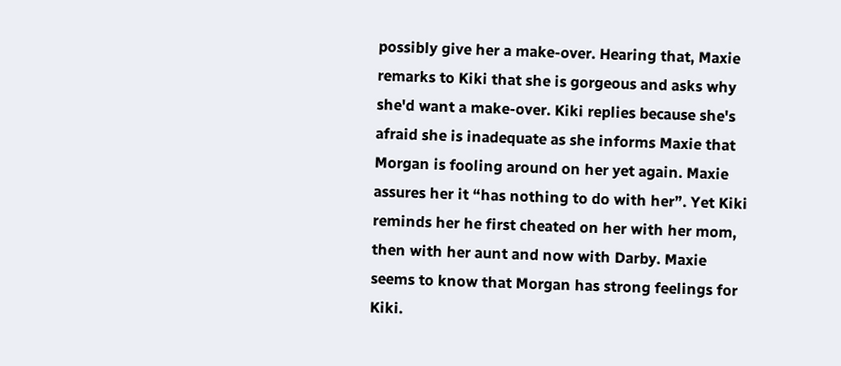possibly give her a make-over. Hearing that, Maxie remarks to Kiki that she is gorgeous and asks why she'd want a make-over. Kiki replies because she's afraid she is inadequate as she informs Maxie that Morgan is fooling around on her yet again. Maxie assures her it “has nothing to do with her”. Yet Kiki reminds her he first cheated on her with her mom, then with her aunt and now with Darby. Maxie seems to know that Morgan has strong feelings for Kiki.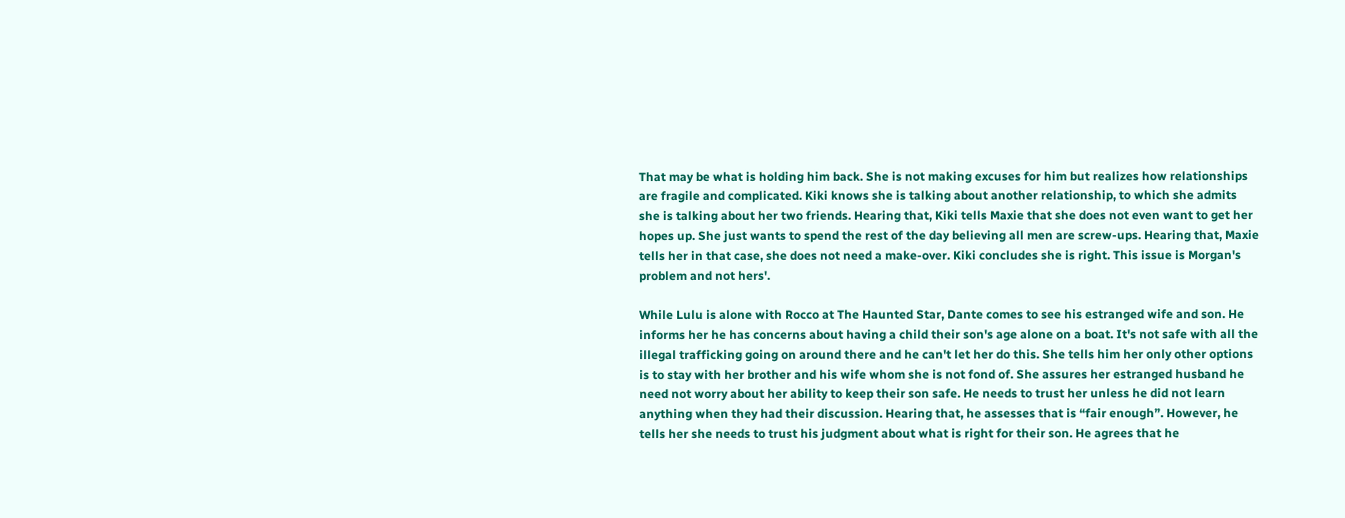That may be what is holding him back. She is not making excuses for him but realizes how relationships are fragile and complicated. Kiki knows she is talking about another relationship, to which she admits she is talking about her two friends. Hearing that, Kiki tells Maxie that she does not even want to get her hopes up. She just wants to spend the rest of the day believing all men are screw-ups. Hearing that, Maxie tells her in that case, she does not need a make-over. Kiki concludes she is right. This issue is Morgan's problem and not hers'.

While Lulu is alone with Rocco at The Haunted Star, Dante comes to see his estranged wife and son. He informs her he has concerns about having a child their son's age alone on a boat. It's not safe with all the illegal trafficking going on around there and he can't let her do this. She tells him her only other options is to stay with her brother and his wife whom she is not fond of. She assures her estranged husband he need not worry about her ability to keep their son safe. He needs to trust her unless he did not learn anything when they had their discussion. Hearing that, he assesses that is “fair enough”. However, he tells her she needs to trust his judgment about what is right for their son. He agrees that he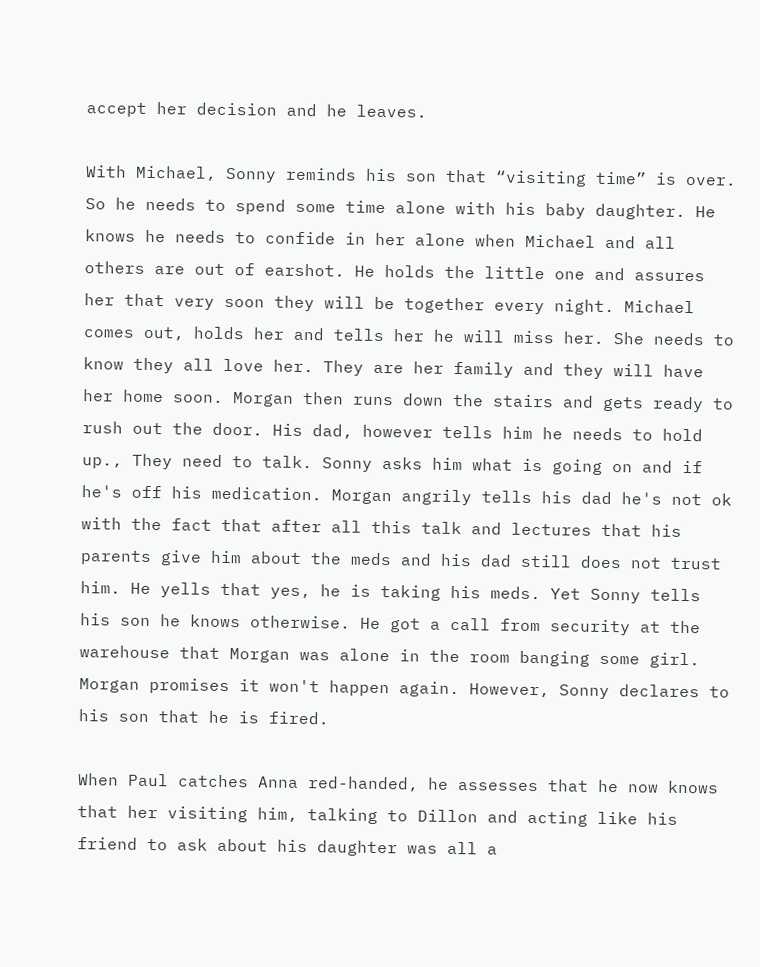accept her decision and he leaves.

With Michael, Sonny reminds his son that “visiting time” is over. So he needs to spend some time alone with his baby daughter. He knows he needs to confide in her alone when Michael and all others are out of earshot. He holds the little one and assures her that very soon they will be together every night. Michael comes out, holds her and tells her he will miss her. She needs to know they all love her. They are her family and they will have her home soon. Morgan then runs down the stairs and gets ready to rush out the door. His dad, however tells him he needs to hold up., They need to talk. Sonny asks him what is going on and if he's off his medication. Morgan angrily tells his dad he's not ok with the fact that after all this talk and lectures that his parents give him about the meds and his dad still does not trust him. He yells that yes, he is taking his meds. Yet Sonny tells his son he knows otherwise. He got a call from security at the warehouse that Morgan was alone in the room banging some girl. Morgan promises it won't happen again. However, Sonny declares to his son that he is fired.

When Paul catches Anna red-handed, he assesses that he now knows that her visiting him, talking to Dillon and acting like his friend to ask about his daughter was all a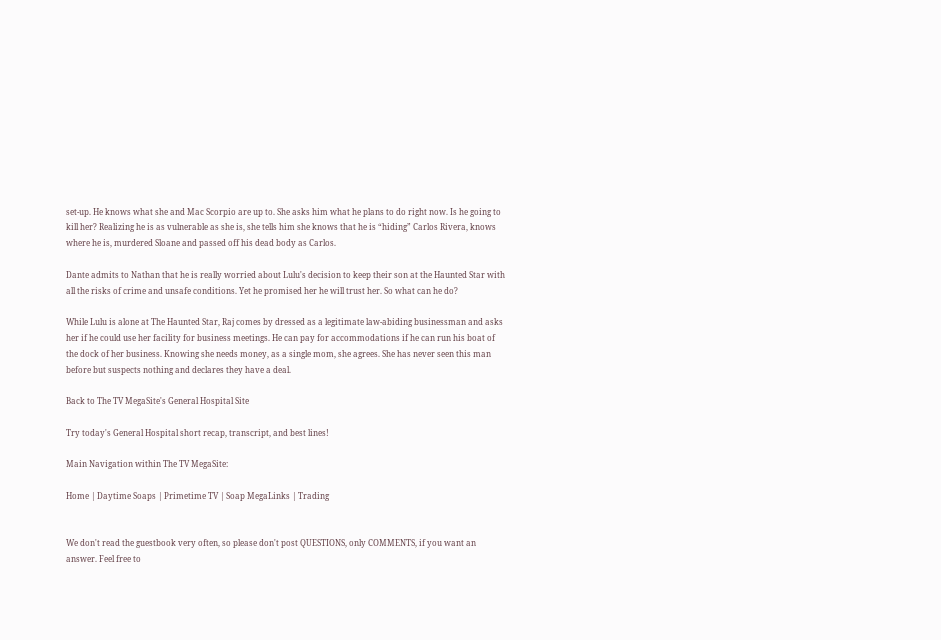set-up. He knows what she and Mac Scorpio are up to. She asks him what he plans to do right now. Is he going to kill her? Realizing he is as vulnerable as she is, she tells him she knows that he is “hiding” Carlos Rivera, knows where he is, murdered Sloane and passed off his dead body as Carlos.

Dante admits to Nathan that he is really worried about Lulu's decision to keep their son at the Haunted Star with all the risks of crime and unsafe conditions. Yet he promised her he will trust her. So what can he do?

While Lulu is alone at The Haunted Star, Raj comes by dressed as a legitimate law-abiding businessman and asks her if he could use her facility for business meetings. He can pay for accommodations if he can run his boat of the dock of her business. Knowing she needs money, as a single mom, she agrees. She has never seen this man before but suspects nothing and declares they have a deal.

Back to The TV MegaSite's General Hospital Site

Try today's General Hospital short recap, transcript, and best lines!

Main Navigation within The TV MegaSite:

Home | Daytime Soaps | Primetime TV | Soap MegaLinks | Trading


We don't read the guestbook very often, so please don't post QUESTIONS, only COMMENTS, if you want an answer. Feel free to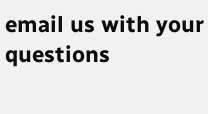email us with your questions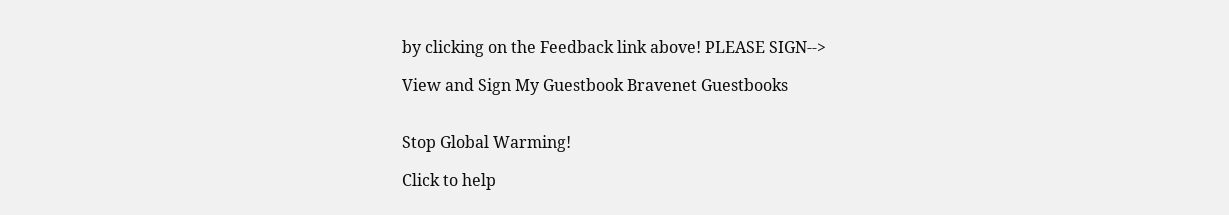by clicking on the Feedback link above! PLEASE SIGN-->

View and Sign My Guestbook Bravenet Guestbooks


Stop Global Warming!

Click to help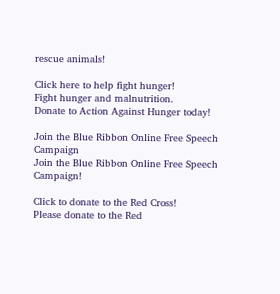rescue animals!

Click here to help fight hunger!
Fight hunger and malnutrition.
Donate to Action Against Hunger today!

Join the Blue Ribbon Online Free Speech Campaign
Join the Blue Ribbon Online Free Speech Campaign!

Click to donate to the Red Cross!
Please donate to the Red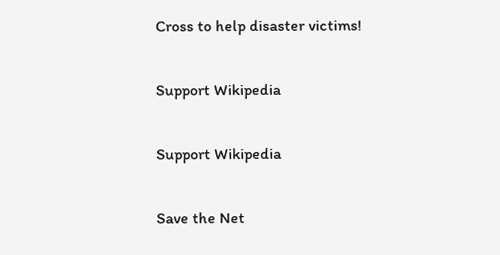Cross to help disaster victims!

Support Wikipedia

Support Wikipedia

Save the Net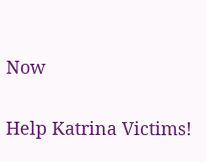Now

Help Katrina Victims!